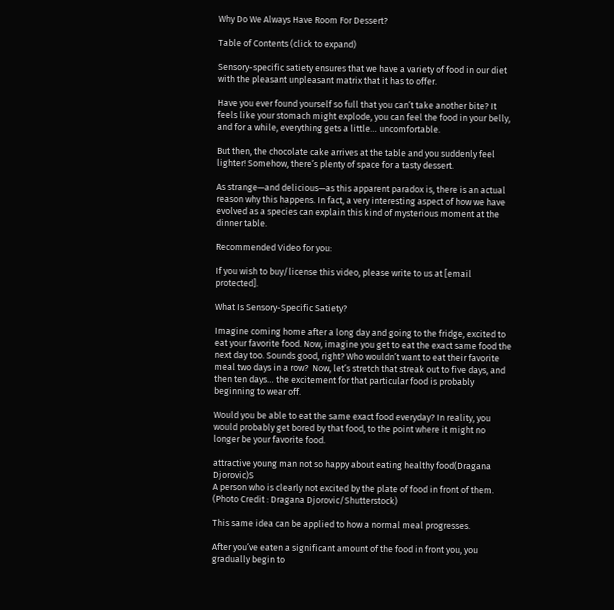Why Do We Always Have Room For Dessert?

Table of Contents (click to expand)

Sensory-specific satiety ensures that we have a variety of food in our diet with the pleasant unpleasant matrix that it has to offer.

Have you ever found yourself so full that you can’t take another bite? It feels like your stomach might explode, you can feel the food in your belly, and for a while, everything gets a little… uncomfortable.

But then, the chocolate cake arrives at the table and you suddenly feel lighter! Somehow, there’s plenty of space for a tasty dessert.

As strange—and delicious—as this apparent paradox is, there is an actual reason why this happens. In fact, a very interesting aspect of how we have evolved as a species can explain this kind of mysterious moment at the dinner table.

Recommended Video for you:

If you wish to buy/license this video, please write to us at [email protected].

What Is Sensory-Specific Satiety?

Imagine coming home after a long day and going to the fridge, excited to eat your favorite food. Now, imagine you get to eat the exact same food the next day too. Sounds good, right? Who wouldn’t want to eat their favorite meal two days in a row?  Now, let’s stretch that streak out to five days, and then ten days… the excitement for that particular food is probably beginning to wear off.

Would you be able to eat the same exact food everyday? In reality, you would probably get bored by that food, to the point where it might no longer be your favorite food.

attractive young man not so happy about eating healthy food(Dragana Djorovic)S
A person who is clearly not excited by the plate of food in front of them. (Photo Credit : Dragana Djorovic/Shutterstock)

This same idea can be applied to how a normal meal progresses.

After you’ve eaten a significant amount of the food in front you, you gradually begin to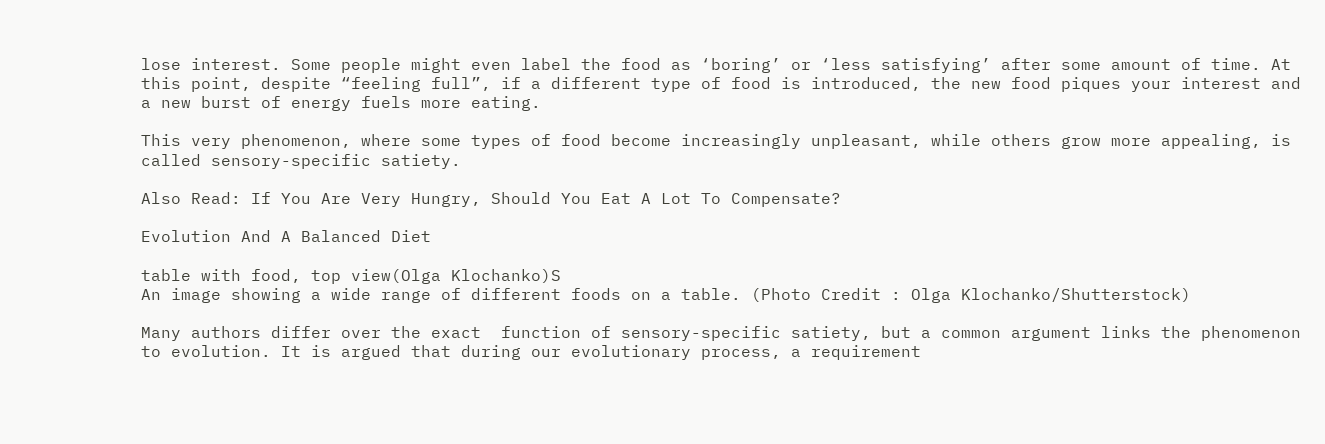lose interest. Some people might even label the food as ‘boring’ or ‘less satisfying’ after some amount of time. At this point, despite “feeling full”, if a different type of food is introduced, the new food piques your interest and a new burst of energy fuels more eating.

This very phenomenon, where some types of food become increasingly unpleasant, while others grow more appealing, is called sensory-specific satiety.

Also Read: If You Are Very Hungry, Should You Eat A Lot To Compensate?

Evolution And A Balanced Diet

table with food, top view(Olga Klochanko)S
An image showing a wide range of different foods on a table. (Photo Credit : Olga Klochanko/Shutterstock)

Many authors differ over the exact  function of sensory-specific satiety, but a common argument links the phenomenon to evolution. It is argued that during our evolutionary process, a requirement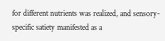for different nutrients was realized, and sensory-specific satiety manifested as a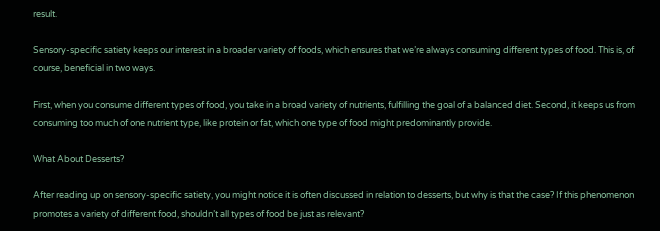result.

Sensory-specific satiety keeps our interest in a broader variety of foods, which ensures that we’re always consuming different types of food. This is, of course, beneficial in two ways.

First, when you consume different types of food, you take in a broad variety of nutrients, fulfilling the goal of a balanced diet. Second, it keeps us from consuming too much of one nutrient type, like protein or fat, which one type of food might predominantly provide.

What About Desserts?

After reading up on sensory-specific satiety, you might notice it is often discussed in relation to desserts, but why is that the case? If this phenomenon promotes a variety of different food, shouldn’t all types of food be just as relevant?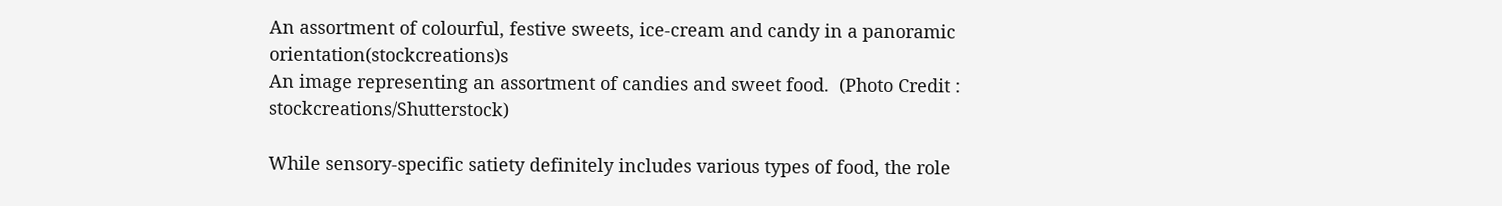An assortment of colourful, festive sweets, ice-cream and candy in a panoramic orientation(stockcreations)s
An image representing an assortment of candies and sweet food.  (Photo Credit : stockcreations/Shutterstock)

While sensory-specific satiety definitely includes various types of food, the role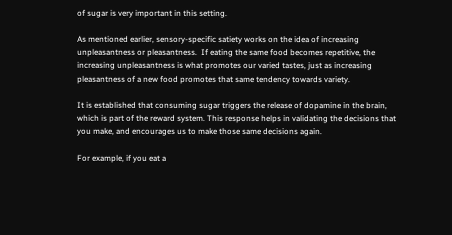of sugar is very important in this setting.

As mentioned earlier, sensory-specific satiety works on the idea of increasing unpleasantness or pleasantness.  If eating the same food becomes repetitive, the increasing unpleasantness is what promotes our varied tastes, just as increasing pleasantness of a new food promotes that same tendency towards variety.

It is established that consuming sugar triggers the release of dopamine in the brain, which is part of the reward system. This response helps in validating the decisions that you make, and encourages us to make those same decisions again.

For example, if you eat a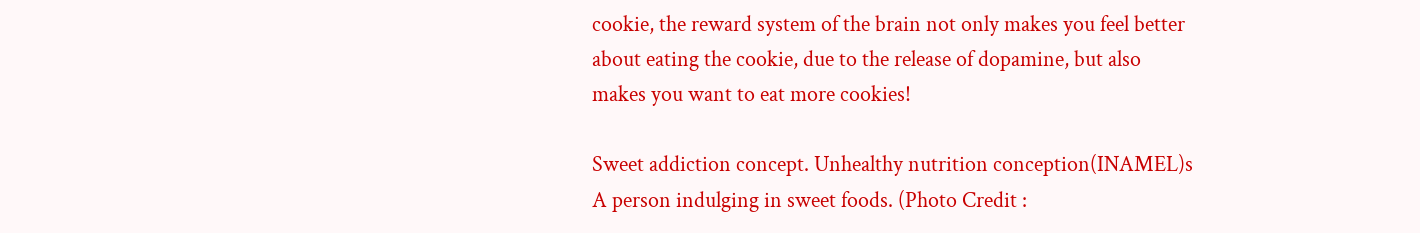cookie, the reward system of the brain not only makes you feel better about eating the cookie, due to the release of dopamine, but also makes you want to eat more cookies!

Sweet addiction concept. Unhealthy nutrition conception(INAMEL)s
A person indulging in sweet foods. (Photo Credit :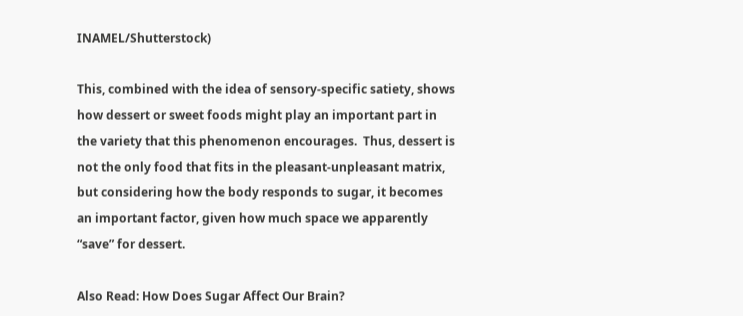INAMEL/Shutterstock)

This, combined with the idea of sensory-specific satiety, shows how dessert or sweet foods might play an important part in the variety that this phenomenon encourages.  Thus, dessert is not the only food that fits in the pleasant-unpleasant matrix, but considering how the body responds to sugar, it becomes an important factor, given how much space we apparently “save” for dessert.

Also Read: How Does Sugar Affect Our Brain?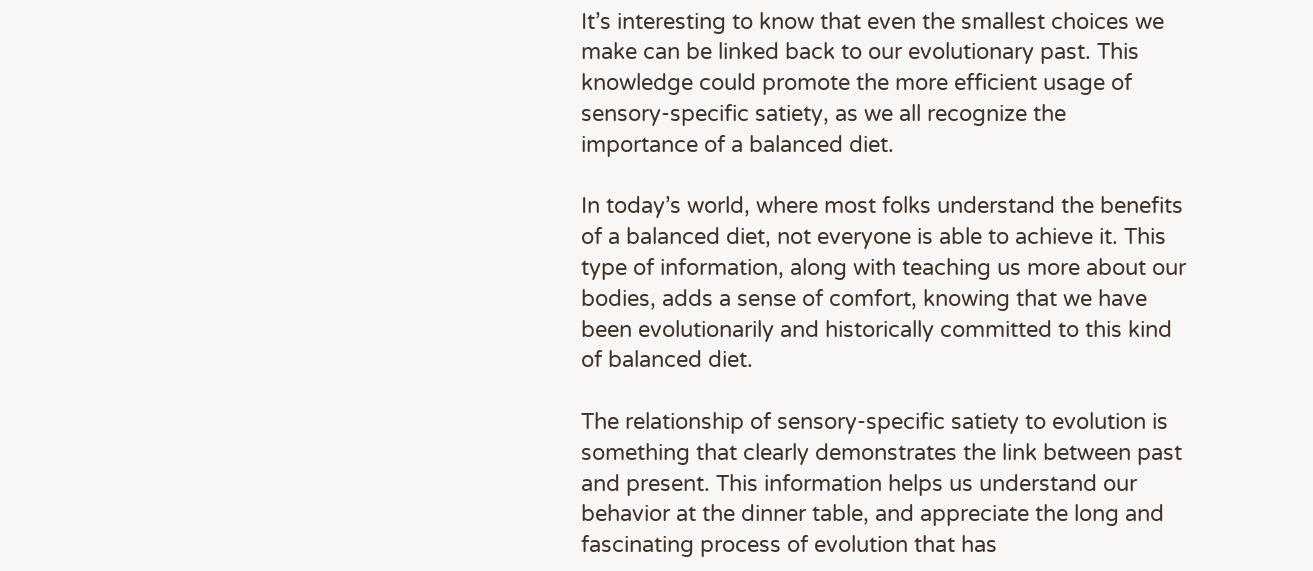It’s interesting to know that even the smallest choices we make can be linked back to our evolutionary past. This knowledge could promote the more efficient usage of sensory-specific satiety, as we all recognize the importance of a balanced diet.

In today’s world, where most folks understand the benefits of a balanced diet, not everyone is able to achieve it. This type of information, along with teaching us more about our bodies, adds a sense of comfort, knowing that we have been evolutionarily and historically committed to this kind of balanced diet.

The relationship of sensory-specific satiety to evolution is something that clearly demonstrates the link between past and present. This information helps us understand our behavior at the dinner table, and appreciate the long and fascinating process of evolution that has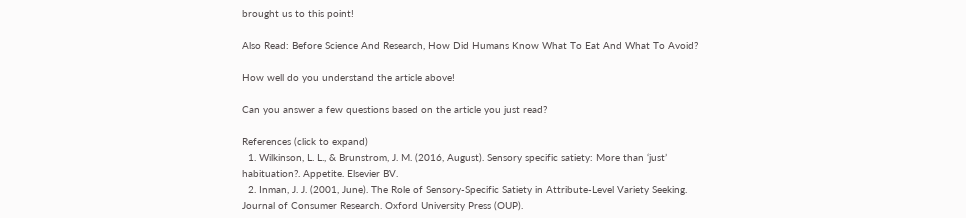brought us to this point!

Also Read: Before Science And Research, How Did Humans Know What To Eat And What To Avoid?

How well do you understand the article above!

Can you answer a few questions based on the article you just read?

References (click to expand)
  1. Wilkinson, L. L., & Brunstrom, J. M. (2016, August). Sensory specific satiety: More than ‘just’ habituation?. Appetite. Elsevier BV.
  2. Inman, J. J. (2001, June). The Role of Sensory-Specific Satiety in Attribute-Level Variety Seeking. Journal of Consumer Research. Oxford University Press (OUP).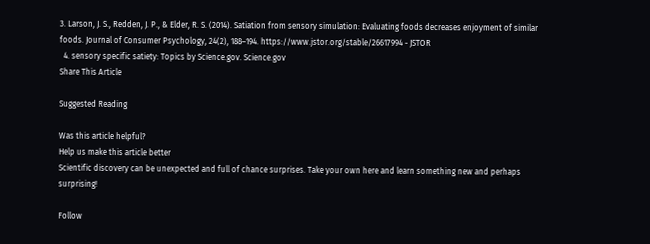3. Larson, J. S., Redden, J. P., & Elder, R. S. (2014). Satiation from sensory simulation: Evaluating foods decreases enjoyment of similar foods. Journal of Consumer Psychology, 24(2), 188–194. https://www.jstor.org/stable/26617994 - JSTOR
  4. sensory specific satiety: Topics by Science.gov. Science.gov
Share This Article

Suggested Reading

Was this article helpful?
Help us make this article better
Scientific discovery can be unexpected and full of chance surprises. Take your own here and learn something new and perhaps surprising!

Follow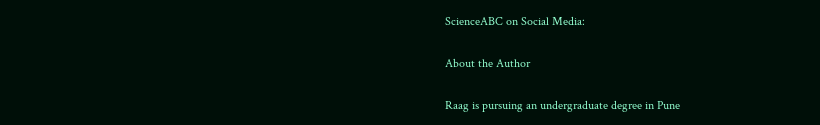ScienceABC on Social Media:

About the Author

Raag is pursuing an undergraduate degree in Pune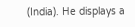(India). He displays a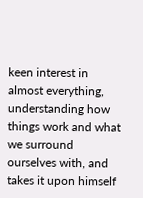keen interest in almost everything, understanding how things work and what we surround ourselves with, and takes it upon himself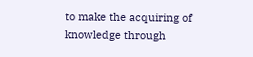to make the acquiring of knowledge through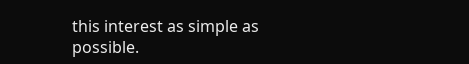this interest as simple as possible.